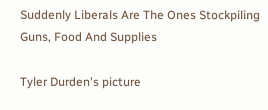Suddenly Liberals Are The Ones Stockpiling Guns, Food And Supplies

Tyler Durden's picture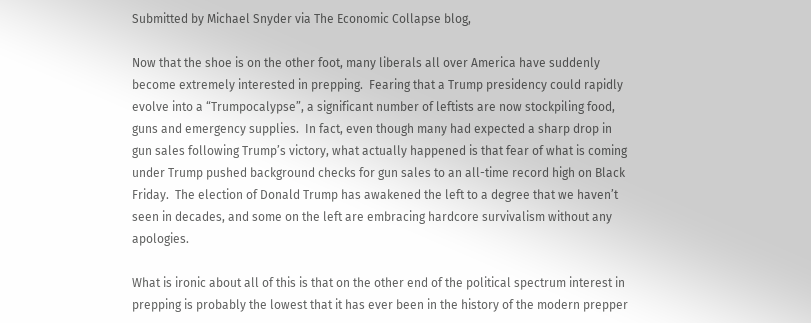Submitted by Michael Snyder via The Economic Collapse blog,

Now that the shoe is on the other foot, many liberals all over America have suddenly become extremely interested in prepping.  Fearing that a Trump presidency could rapidly evolve into a “Trumpocalypse”, a significant number of leftists are now stockpiling food, guns and emergency supplies.  In fact, even though many had expected a sharp drop in gun sales following Trump’s victory, what actually happened is that fear of what is coming under Trump pushed background checks for gun sales to an all-time record high on Black Friday.  The election of Donald Trump has awakened the left to a degree that we haven’t seen in decades, and some on the left are embracing hardcore survivalism without any apologies.

What is ironic about all of this is that on the other end of the political spectrum interest in prepping is probably the lowest that it has ever been in the history of the modern prepper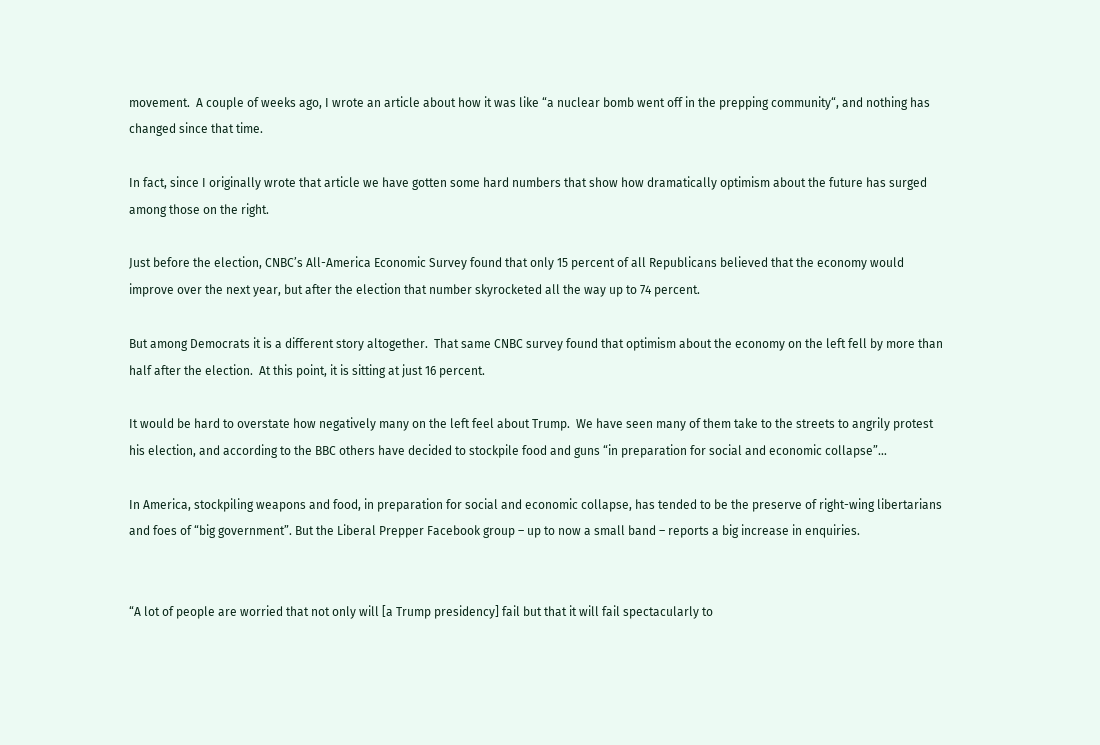movement.  A couple of weeks ago, I wrote an article about how it was like “a nuclear bomb went off in the prepping community“, and nothing has changed since that time.

In fact, since I originally wrote that article we have gotten some hard numbers that show how dramatically optimism about the future has surged among those on the right.

Just before the election, CNBC’s All-America Economic Survey found that only 15 percent of all Republicans believed that the economy would improve over the next year, but after the election that number skyrocketed all the way up to 74 percent.

But among Democrats it is a different story altogether.  That same CNBC survey found that optimism about the economy on the left fell by more than half after the election.  At this point, it is sitting at just 16 percent.

It would be hard to overstate how negatively many on the left feel about Trump.  We have seen many of them take to the streets to angrily protest his election, and according to the BBC others have decided to stockpile food and guns “in preparation for social and economic collapse”…

In America, stockpiling weapons and food, in preparation for social and economic collapse, has tended to be the preserve of right-wing libertarians and foes of “big government”. But the Liberal Prepper Facebook group – up to now a small band – reports a big increase in enquiries.


“A lot of people are worried that not only will [a Trump presidency] fail but that it will fail spectacularly to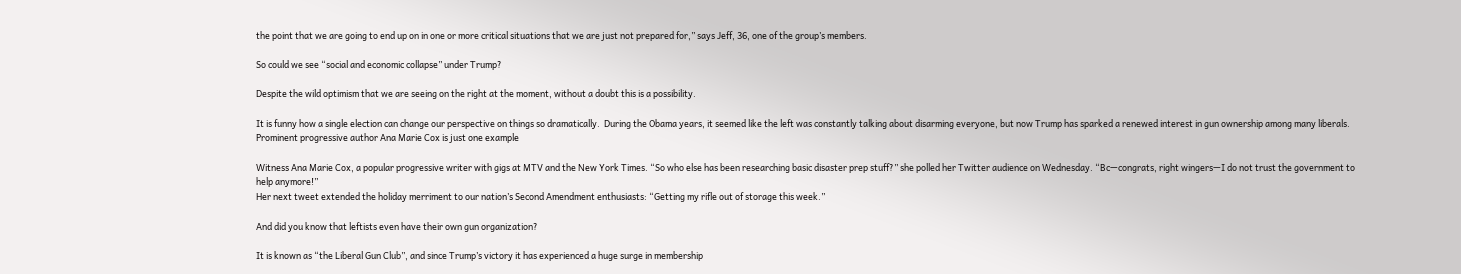the point that we are going to end up on in one or more critical situations that we are just not prepared for,” says Jeff, 36, one of the group’s members.

So could we see “social and economic collapse” under Trump?

Despite the wild optimism that we are seeing on the right at the moment, without a doubt this is a possibility.

It is funny how a single election can change our perspective on things so dramatically.  During the Obama years, it seemed like the left was constantly talking about disarming everyone, but now Trump has sparked a renewed interest in gun ownership among many liberals.  Prominent progressive author Ana Marie Cox is just one example

Witness Ana Marie Cox, a popular progressive writer with gigs at MTV and the New York Times. “So who else has been researching basic disaster prep stuff?” she polled her Twitter audience on Wednesday. “Bc—congrats, right wingers—I do not trust the government to help anymore!”
Her next tweet extended the holiday merriment to our nation’s Second Amendment enthusiasts: “Getting my rifle out of storage this week.”

And did you know that leftists even have their own gun organization?

It is known as “the Liberal Gun Club”, and since Trump’s victory it has experienced a huge surge in membership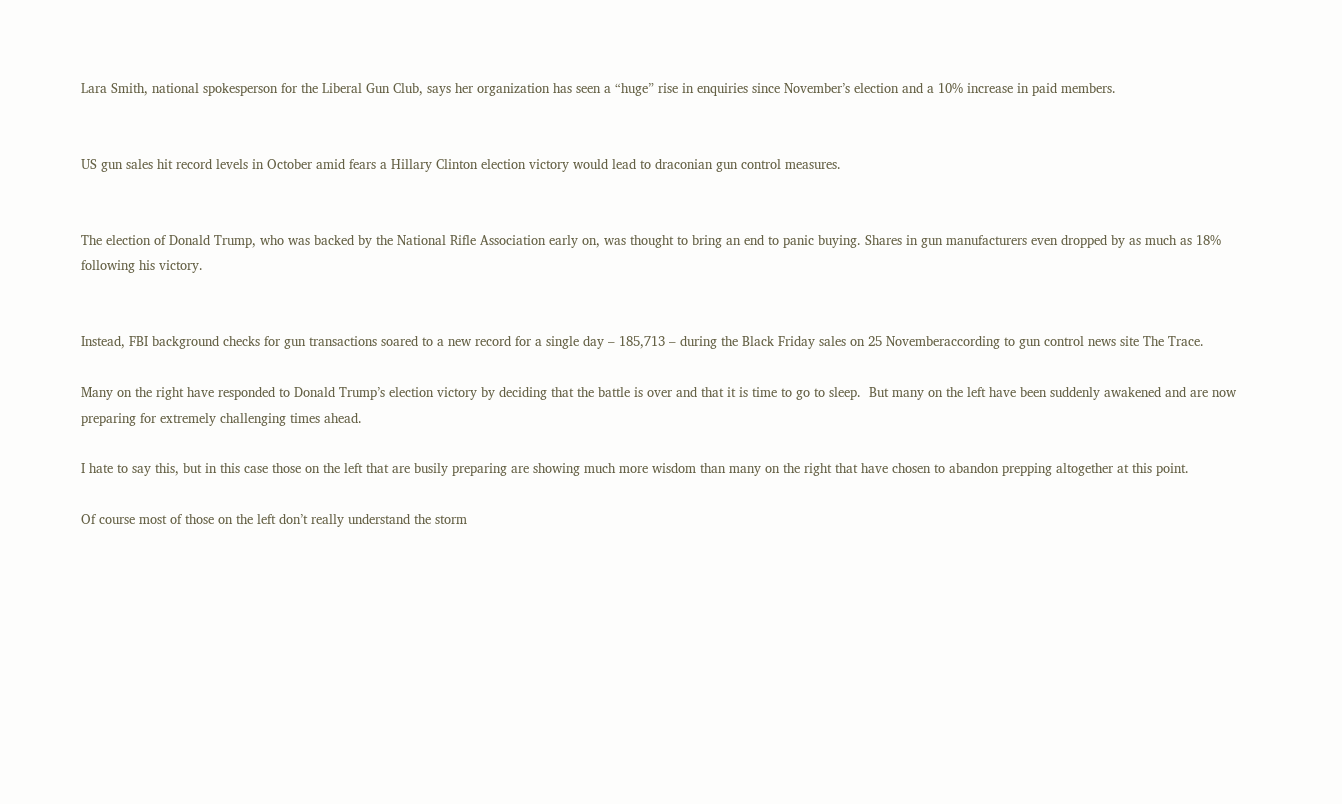Lara Smith, national spokesperson for the Liberal Gun Club, says her organization has seen a “huge” rise in enquiries since November’s election and a 10% increase in paid members.


US gun sales hit record levels in October amid fears a Hillary Clinton election victory would lead to draconian gun control measures.


The election of Donald Trump, who was backed by the National Rifle Association early on, was thought to bring an end to panic buying. Shares in gun manufacturers even dropped by as much as 18% following his victory.


Instead, FBI background checks for gun transactions soared to a new record for a single day – 185,713 – during the Black Friday sales on 25 Novemberaccording to gun control news site The Trace.

Many on the right have responded to Donald Trump’s election victory by deciding that the battle is over and that it is time to go to sleep.  But many on the left have been suddenly awakened and are now preparing for extremely challenging times ahead.

I hate to say this, but in this case those on the left that are busily preparing are showing much more wisdom than many on the right that have chosen to abandon prepping altogether at this point.

Of course most of those on the left don’t really understand the storm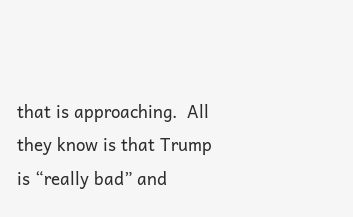that is approaching.  All they know is that Trump is “really bad” and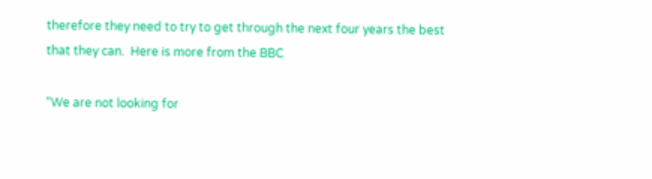therefore they need to try to get through the next four years the best that they can.  Here is more from the BBC

“We are not looking for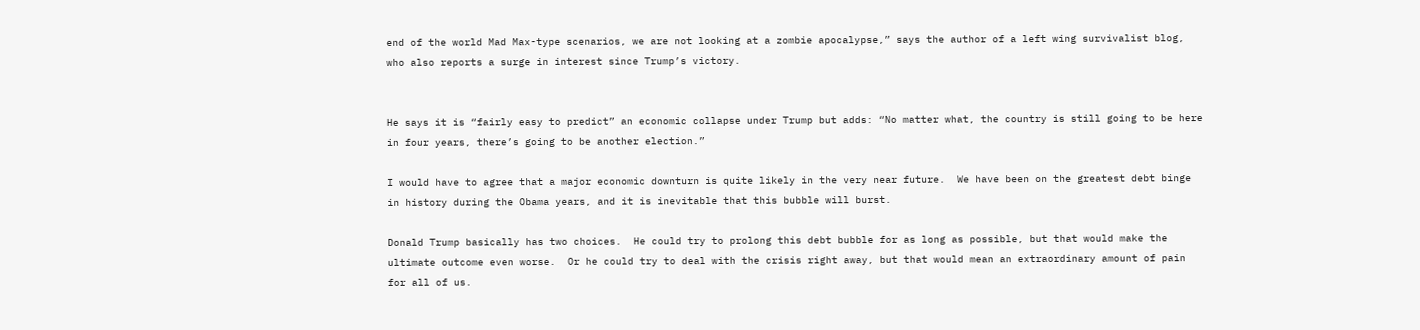end of the world Mad Max-type scenarios, we are not looking at a zombie apocalypse,” says the author of a left wing survivalist blog, who also reports a surge in interest since Trump’s victory.


He says it is “fairly easy to predict” an economic collapse under Trump but adds: “No matter what, the country is still going to be here in four years, there’s going to be another election.”

I would have to agree that a major economic downturn is quite likely in the very near future.  We have been on the greatest debt binge in history during the Obama years, and it is inevitable that this bubble will burst.

Donald Trump basically has two choices.  He could try to prolong this debt bubble for as long as possible, but that would make the ultimate outcome even worse.  Or he could try to deal with the crisis right away, but that would mean an extraordinary amount of pain for all of us.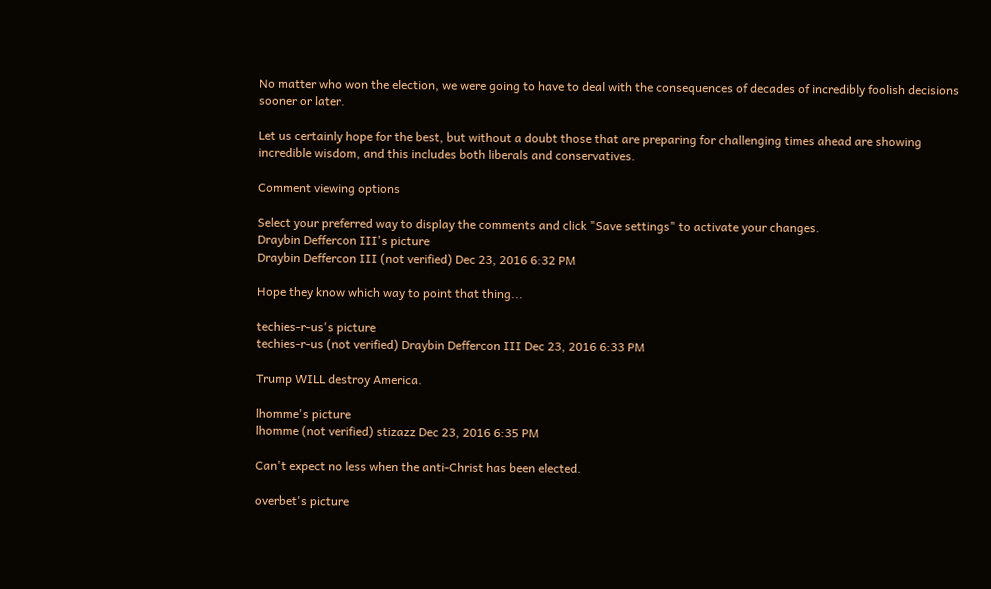No matter who won the election, we were going to have to deal with the consequences of decades of incredibly foolish decisions sooner or later.

Let us certainly hope for the best, but without a doubt those that are preparing for challenging times ahead are showing incredible wisdom, and this includes both liberals and conservatives.

Comment viewing options

Select your preferred way to display the comments and click "Save settings" to activate your changes.
Draybin Deffercon III's picture
Draybin Deffercon III (not verified) Dec 23, 2016 6:32 PM

Hope they know which way to point that thing...

techies-r-us's picture
techies-r-us (not verified) Draybin Deffercon III Dec 23, 2016 6:33 PM

Trump WILL destroy America.

lhomme's picture
lhomme (not verified) stizazz Dec 23, 2016 6:35 PM

Can't expect no less when the anti-Christ has been elected.

overbet's picture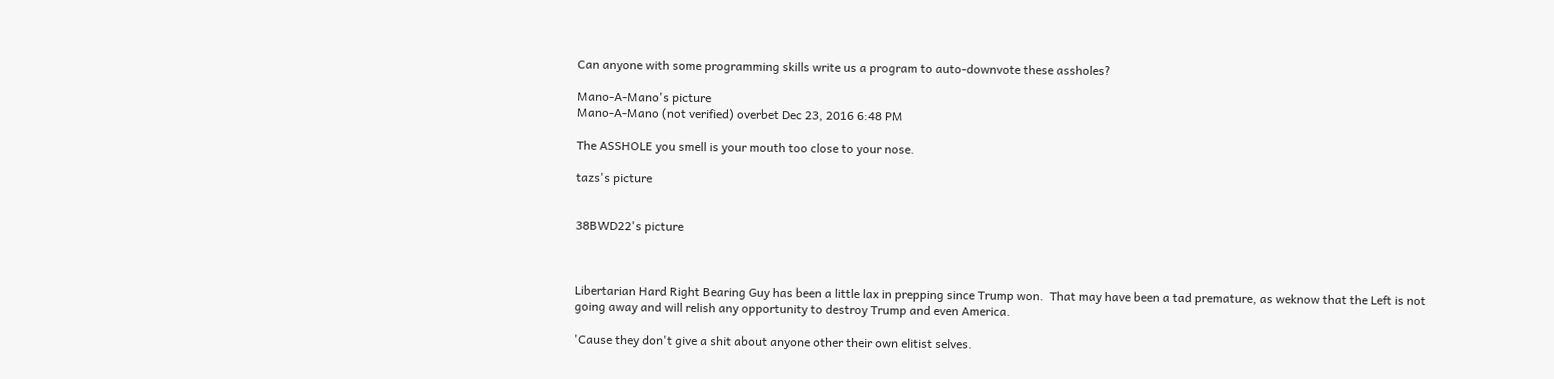Can anyone with some programming skills write us a program to auto-downvote these assholes?

Mano-A-Mano's picture
Mano-A-Mano (not verified) overbet Dec 23, 2016 6:48 PM

The ASSHOLE you smell is your mouth too close to your nose.

tazs's picture


38BWD22's picture



Libertarian Hard Right Bearing Guy has been a little lax in prepping since Trump won.  That may have been a tad premature, as weknow that the Left is not going away and will relish any opportunity to destroy Trump and even America.

'Cause they don't give a shit about anyone other their own elitist selves.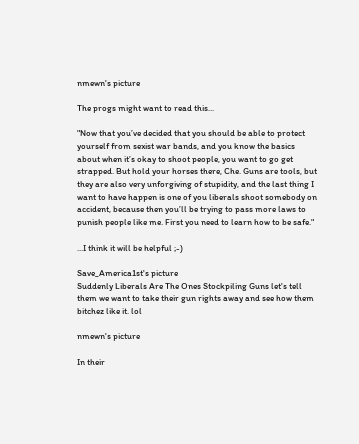nmewn's picture

The progs might want to read this...

"Now that you’ve decided that you should be able to protect yourself from sexist war bands, and you know the basics about when it’s okay to shoot people, you want to go get strapped. But hold your horses there, Che. Guns are tools, but they are also very unforgiving of stupidity, and the last thing I want to have happen is one of you liberals shoot somebody on accident, because then you’ll be trying to pass more laws to punish people like me. First you need to learn how to be safe."

...I think it will be helpful ;-)

Save_America1st's picture
Suddenly Liberals Are The Ones Stockpiling Guns let's tell them we want to take their gun rights away and see how them bitchez like it. lol

nmewn's picture

In their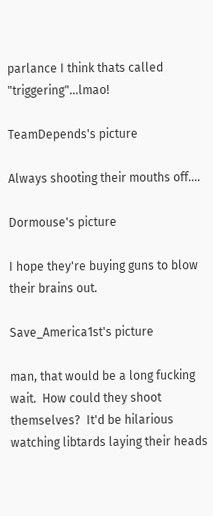parlance I think thats called "triggering"...lmao!

TeamDepends's picture

Always shooting their mouths off....

Dormouse's picture

I hope they're buying guns to blow their brains out.

Save_America1st's picture

man, that would be a long fucking wait.  How could they shoot themselves?  It'd be hilarious watching libtards laying their heads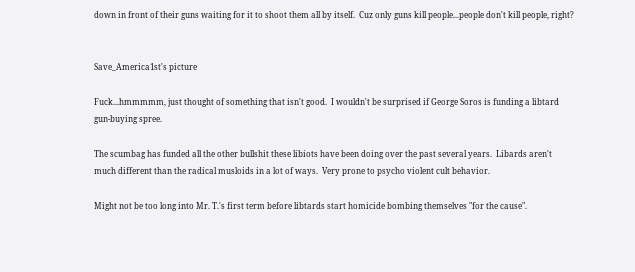down in front of their guns waiting for it to shoot them all by itself.  Cuz only guns kill people...people don't kill people, right?


Save_America1st's picture

Fuck...hmmmmm, just thought of something that isn't good.  I wouldn't be surprised if George Soros is funding a libtard gun-buying spree.

The scumbag has funded all the other bullshit these libiots have been doing over the past several years.  Libards aren't much different than the radical musloids in a lot of ways.  Very prone to psycho violent cult behavior.

Might not be too long into Mr. T.'s first term before libtards start homicide bombing themselves "for the cause".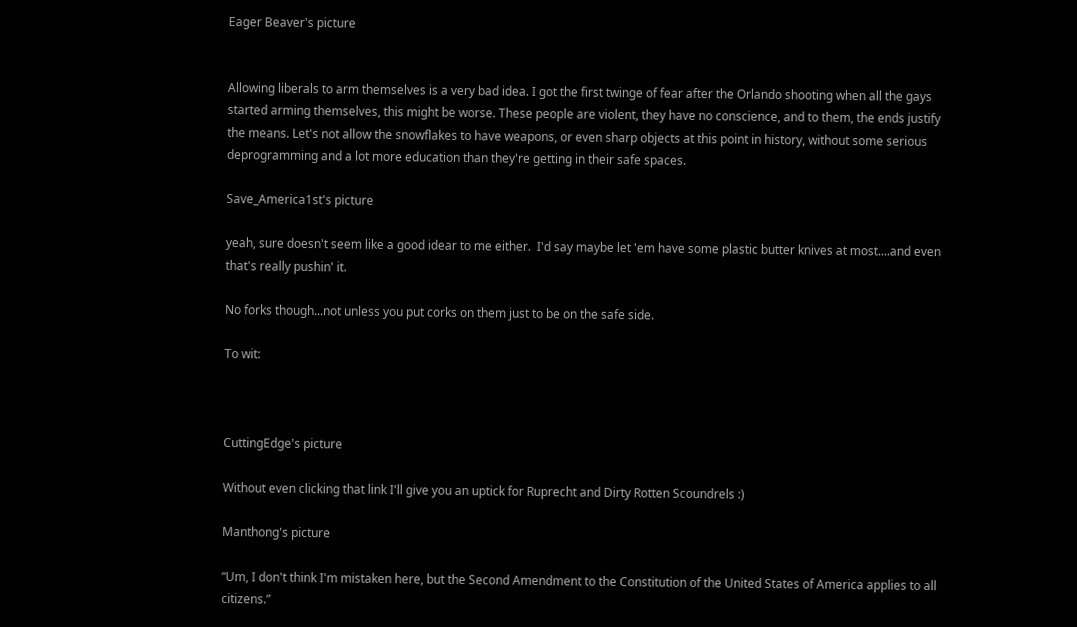Eager Beaver's picture


Allowing liberals to arm themselves is a very bad idea. I got the first twinge of fear after the Orlando shooting when all the gays started arming themselves, this might be worse. These people are violent, they have no conscience, and to them, the ends justify the means. Let's not allow the snowflakes to have weapons, or even sharp objects at this point in history, without some serious deprogramming and a lot more education than they're getting in their safe spaces.

Save_America1st's picture

yeah, sure doesn't seem like a good idear to me either.  I'd say maybe let 'em have some plastic butter knives at most....and even that's really pushin' it.

No forks though...not unless you put corks on them just to be on the safe side.

To wit:



CuttingEdge's picture

Without even clicking that link I'll give you an uptick for Ruprecht and Dirty Rotten Scoundrels :)

Manthong's picture

“Um, I don't think I'm mistaken here, but the Second Amendment to the Constitution of the United States of America applies to all citizens.”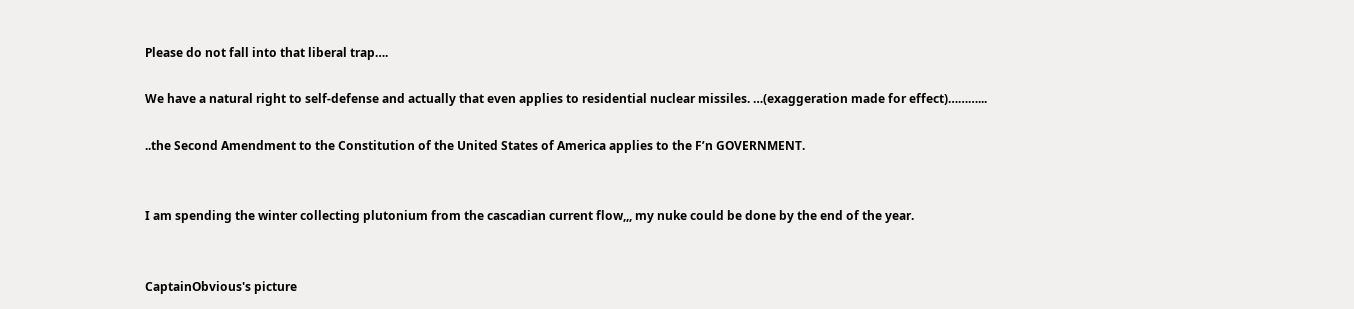Please do not fall into that liberal trap….

We have a natural right to self-defense and actually that even applies to residential nuclear missiles. …(exaggeration made for effect)………...

..the Second Amendment to the Constitution of the United States of America applies to the F’n GOVERNMENT.


I am spending the winter collecting plutonium from the cascadian current flow,,, my nuke could be done by the end of the year.


CaptainObvious's picture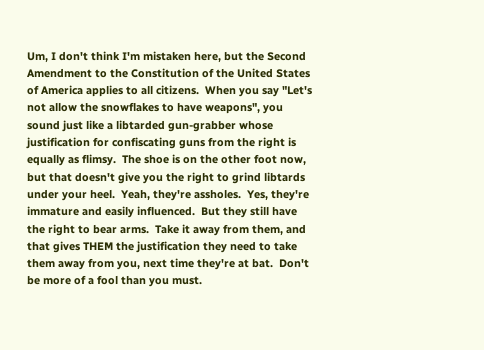Um, I don't think I'm mistaken here, but the Second Amendment to the Constitution of the United States of America applies to all citizens.  When you say "Let's not allow the snowflakes to have weapons", you sound just like a libtarded gun-grabber whose justification for confiscating guns from the right is equally as flimsy.  The shoe is on the other foot now, but that doesn't give you the right to grind libtards under your heel.  Yeah, they're assholes.  Yes, they're immature and easily influenced.  But they still have the right to bear arms.  Take it away from them, and that gives THEM the justification they need to take them away from you, next time they're at bat.  Don't be more of a fool than you must.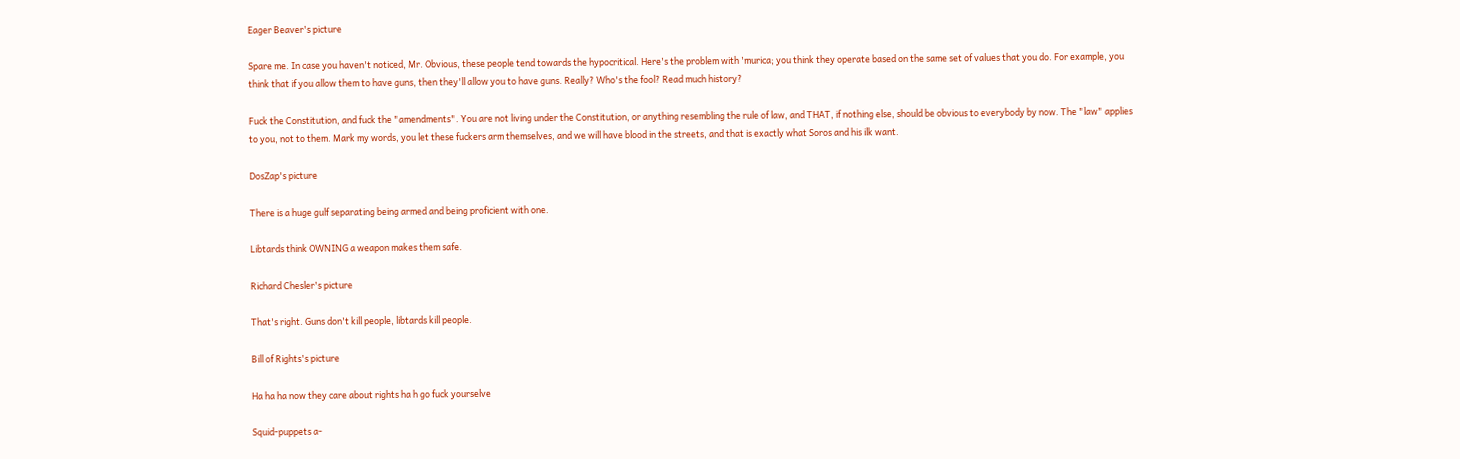Eager Beaver's picture

Spare me. In case you haven't noticed, Mr. Obvious, these people tend towards the hypocritical. Here's the problem with 'murica; you think they operate based on the same set of values that you do. For example, you think that if you allow them to have guns, then they'll allow you to have guns. Really? Who's the fool? Read much history?

Fuck the Constitution, and fuck the "amendments". You are not living under the Constitution, or anything resembling the rule of law, and THAT, if nothing else, should be obvious to everybody by now. The "law" applies to you, not to them. Mark my words, you let these fuckers arm themselves, and we will have blood in the streets, and that is exactly what Soros and his ilk want.

DosZap's picture

There is a huge gulf separating being armed and being proficient with one.

Libtards think OWNING a weapon makes them safe.

Richard Chesler's picture

That's right. Guns don't kill people, libtards kill people.

Bill of Rights's picture

Ha ha ha now they care about rights ha h go fuck yourselve

Squid-puppets a-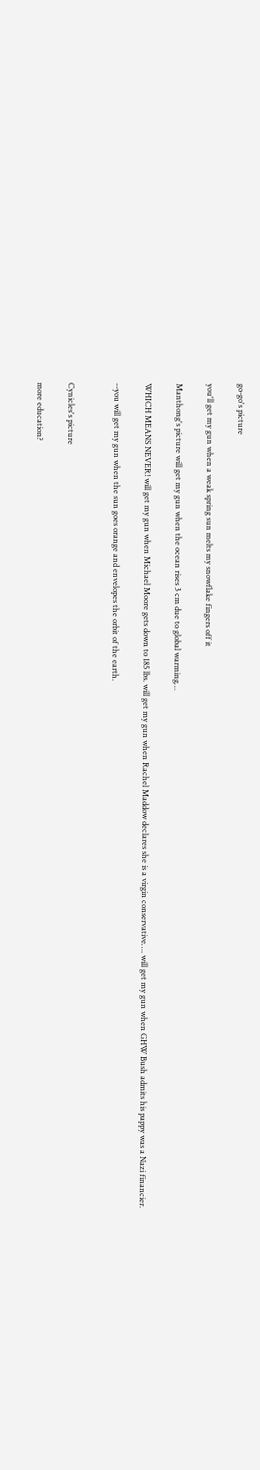go-go's picture

you'll get my gun when a weak spring sun melts my snowflake fingers off it

Manthong's picture will get my gun when the ocean rises 3 cm due to global warming…

WHICH MEANS NEVER! will get my gun when Michael Moore gets down to 185 lbs. will get my gun when Rachel Maddow declares she is a virgin conservative…. will get my gun when GHW Bush admits his pappy was a Nazi financier.

--you will get my gun when the sun goes orange and envelopes the orbit of the earth.


Cynicles's picture

more education?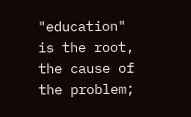"education" is the root, the cause of the problem;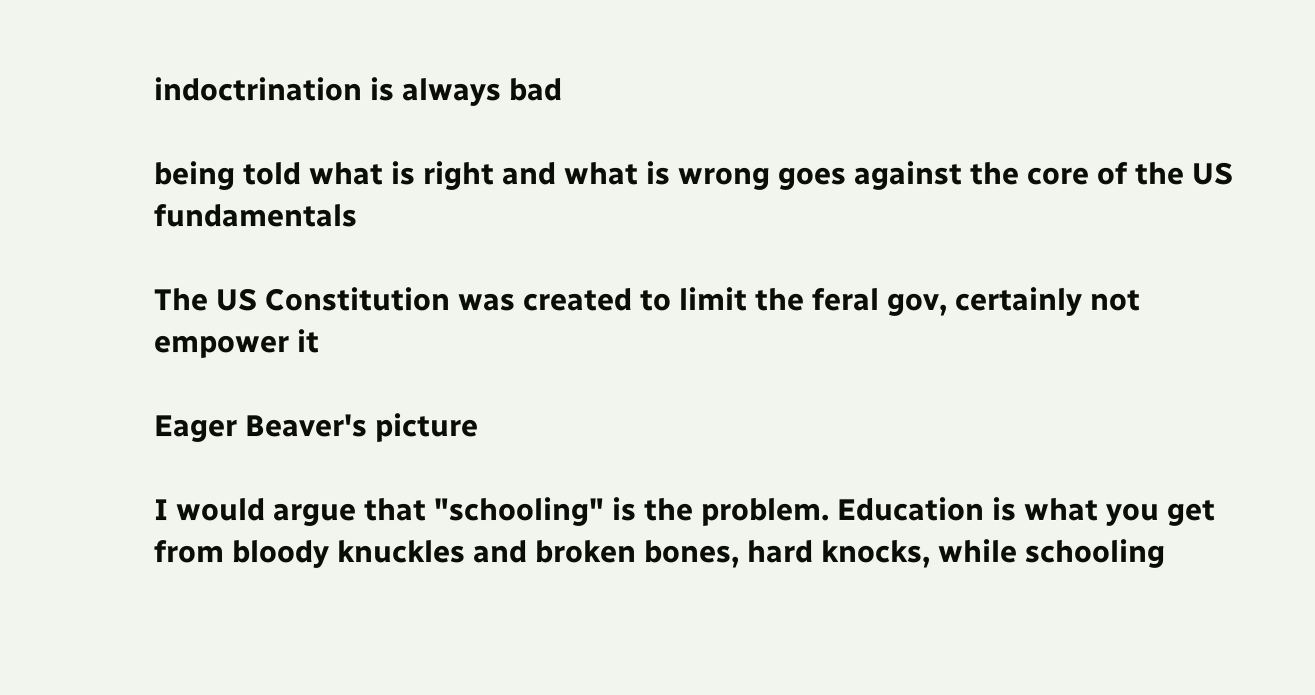indoctrination is always bad

being told what is right and what is wrong goes against the core of the US fundamentals

The US Constitution was created to limit the feral gov, certainly not empower it

Eager Beaver's picture

I would argue that "schooling" is the problem. Education is what you get from bloody knuckles and broken bones, hard knocks, while schooling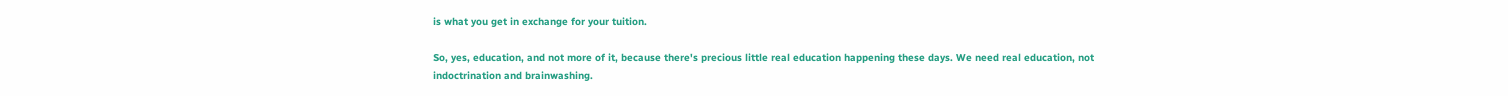is what you get in exchange for your tuition.

So, yes, education, and not more of it, because there's precious little real education happening these days. We need real education, not indoctrination and brainwashing.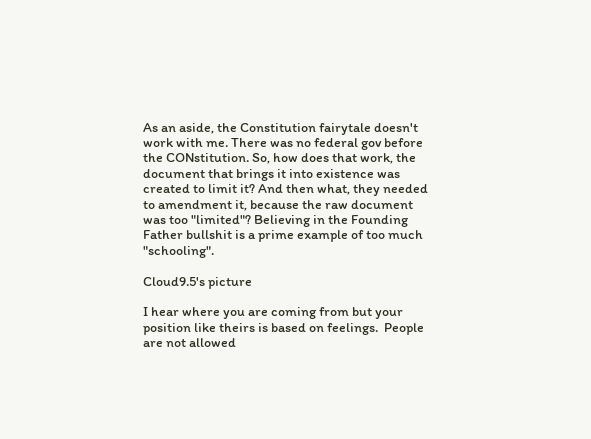As an aside, the Constitution fairytale doesn't work with me. There was no federal gov before the CONstitution. So, how does that work, the document that brings it into existence was created to limit it? And then what, they needed to amendment it, because the raw document was too "limited"? Believing in the Founding Father bullshit is a prime example of too much "schooling".

Cloud9.5's picture

I hear where you are coming from but your position like theirs is based on feelings.  People are not allowed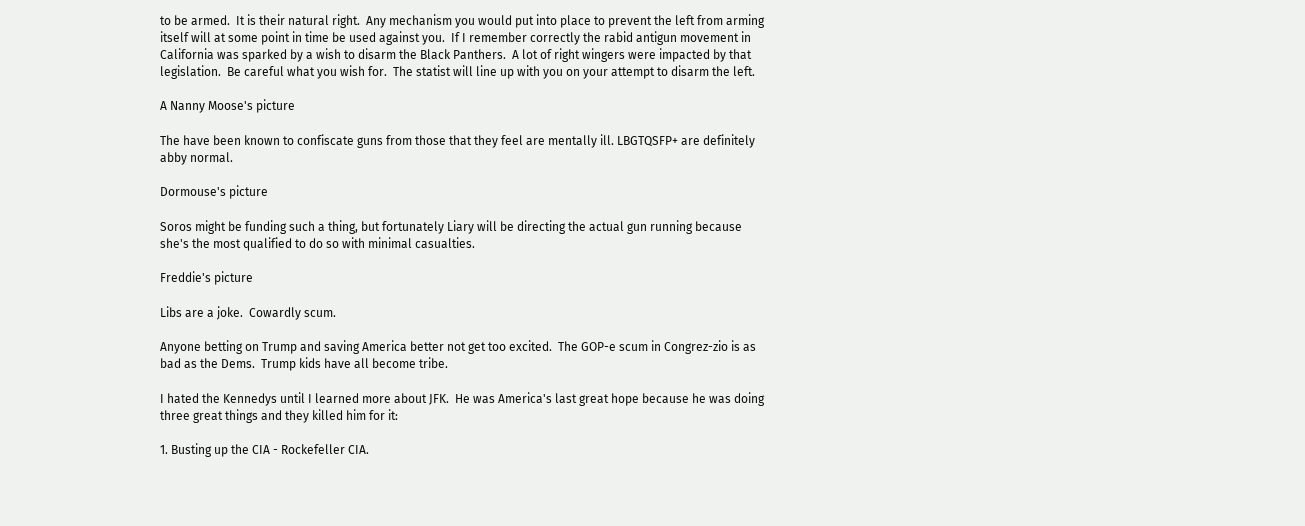to be armed.  It is their natural right.  Any mechanism you would put into place to prevent the left from arming itself will at some point in time be used against you.  If I remember correctly the rabid antigun movement in California was sparked by a wish to disarm the Black Panthers.  A lot of right wingers were impacted by that legislation.  Be careful what you wish for.  The statist will line up with you on your attempt to disarm the left.

A Nanny Moose's picture

The have been known to confiscate guns from those that they feel are mentally ill. LBGTQSFP+ are definitely abby normal.

Dormouse's picture

Soros might be funding such a thing, but fortunately Liary will be directing the actual gun running because she's the most qualified to do so with minimal casualties.

Freddie's picture

Libs are a joke.  Cowardly scum.

Anyone betting on Trump and saving America better not get too excited.  The GOP-e scum in Congrez-zio is as bad as the Dems.  Trump kids have all become tribe.

I hated the Kennedys until I learned more about JFK.  He was America's last great hope because he was doing three great things and they killed him for it:

1. Busting up the CIA - Rockefeller CIA.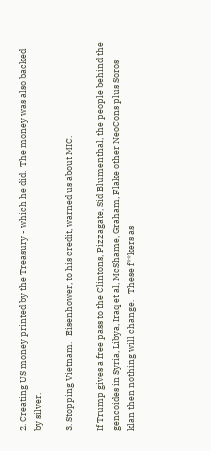2. Creating US money printed by the Treasury - which he did.  The money was also backed by silver.

3. Stopping Vietnam.   Eisenhower, to his credit, warned us about MIC.

If Trump gives a free pass to the Clintons, Pizzagate, Sid Blumenthal, the people behind the gencoides in Syria, Libya, Iraq et al, McShame, Graham, Flake other NeoCons plus Soros klan then nothing will change.   These f**kers as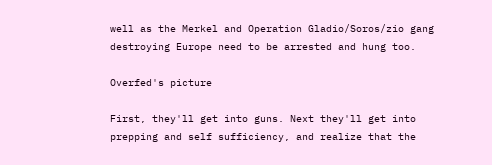well as the Merkel and Operation Gladio/Soros/zio gang destroying Europe need to be arrested and hung too.

Overfed's picture

First, they'll get into guns. Next they'll get into prepping and self sufficiency, and realize that the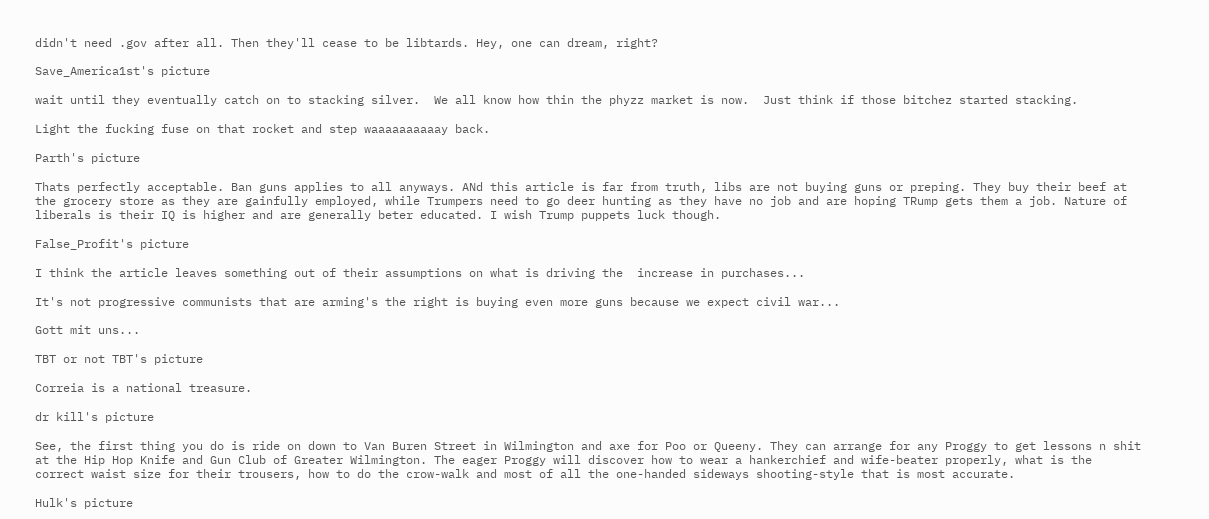didn't need .gov after all. Then they'll cease to be libtards. Hey, one can dream, right?

Save_America1st's picture

wait until they eventually catch on to stacking silver.  We all know how thin the phyzz market is now.  Just think if those bitchez started stacking.

Light the fucking fuse on that rocket and step waaaaaaaaaay back.

Parth's picture

Thats perfectly acceptable. Ban guns applies to all anyways. ANd this article is far from truth, libs are not buying guns or preping. They buy their beef at the grocery store as they are gainfully employed, while Trumpers need to go deer hunting as they have no job and are hoping TRump gets them a job. Nature of liberals is their IQ is higher and are generally beter educated. I wish Trump puppets luck though.

False_Profit's picture

I think the article leaves something out of their assumptions on what is driving the  increase in purchases...

It's not progressive communists that are arming's the right is buying even more guns because we expect civil war...

Gott mit uns...

TBT or not TBT's picture

Correia is a national treasure.

dr kill's picture

See, the first thing you do is ride on down to Van Buren Street in Wilmington and axe for Poo or Queeny. They can arrange for any Proggy to get lessons n shit at the Hip Hop Knife and Gun Club of Greater Wilmington. The eager Proggy will discover how to wear a hankerchief and wife-beater properly, what is the correct waist size for their trousers, how to do the crow-walk and most of all the one-handed sideways shooting-style that is most accurate.

Hulk's picture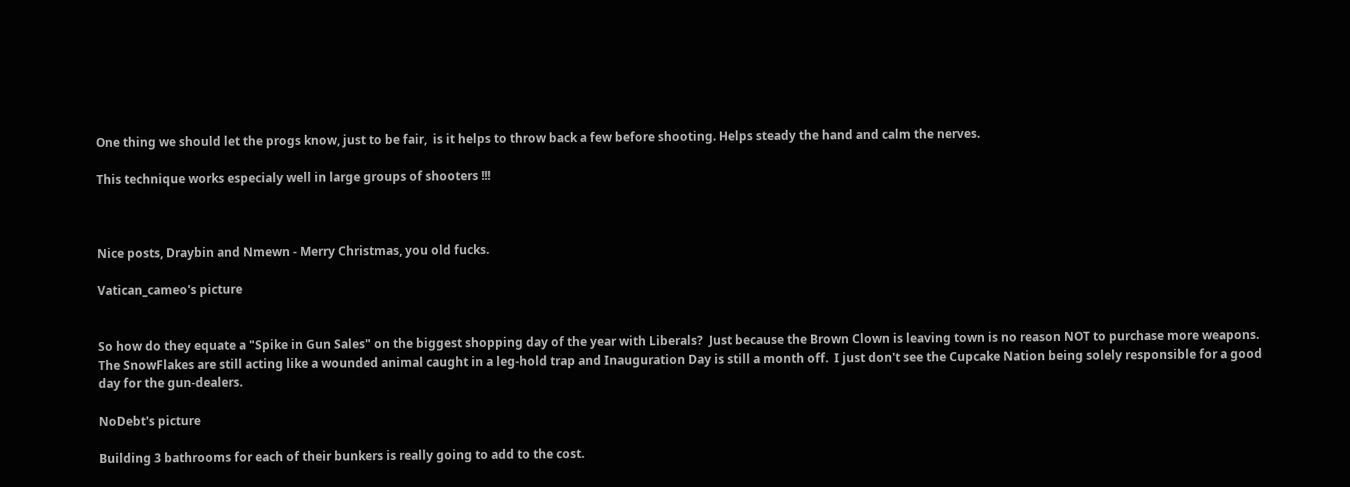One thing we should let the progs know, just to be fair,  is it helps to throw back a few before shooting. Helps steady the hand and calm the nerves.

This technique works especialy well in large groups of shooters !!!



Nice posts, Draybin and Nmewn - Merry Christmas, you old fucks.

Vatican_cameo's picture


So how do they equate a "Spike in Gun Sales" on the biggest shopping day of the year with Liberals?  Just because the Brown Clown is leaving town is no reason NOT to purchase more weapons.  The SnowFlakes are still acting like a wounded animal caught in a leg-hold trap and Inauguration Day is still a month off.  I just don't see the Cupcake Nation being solely responsible for a good day for the gun-dealers.

NoDebt's picture

Building 3 bathrooms for each of their bunkers is really going to add to the cost.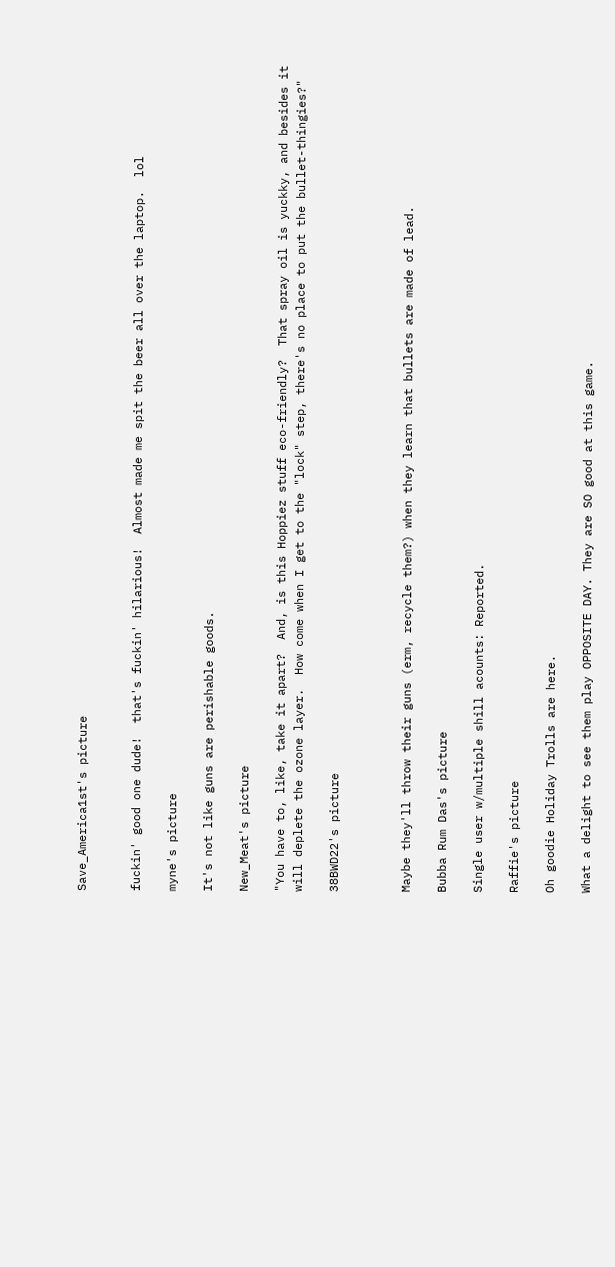Save_America1st's picture


fuckin' good one dude!  that's fuckin' hilarious!  Almost made me spit the beer all over the laptop.  lol

myne's picture

It's not like guns are perishable goods.

New_Meat's picture

"You have to, like, take it apart?  And, is this Hoppiez stuff eco-friendly?  That spray oil is yuckky, and besides it will deplete the ozone layer.  How come when I get to the "lock" step, there's no place to put the bullet-thingies?"

38BWD22's picture



Maybe they'll throw their guns (erm, recycle them?) when they learn that bullets are made of lead.

Bubba Rum Das's picture

Single user w/multiple shill acounts: Reported.

Raffie's picture

Oh goodie Holiday Trolls are here.

What a delight to see them play OPPOSITE DAY. They are SO good at this game.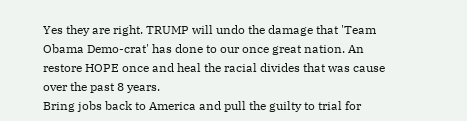Yes they are right. TRUMP will undo the damage that 'Team Obama Demo-crat' has done to our once great nation. An restore HOPE once and heal the racial divides that was cause over the past 8 years.
Bring jobs back to America and pull the guilty to trial for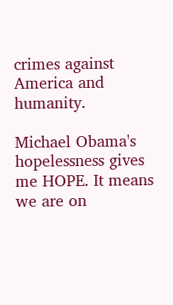crimes against America and humanity.

Michael Obama's hopelessness gives me HOPE. It means we are on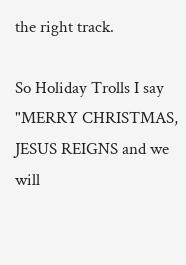the right track.

So Holiday Trolls I say "MERRY CHRISTMAS, JESUS REIGNS and we will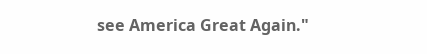see America Great Again."